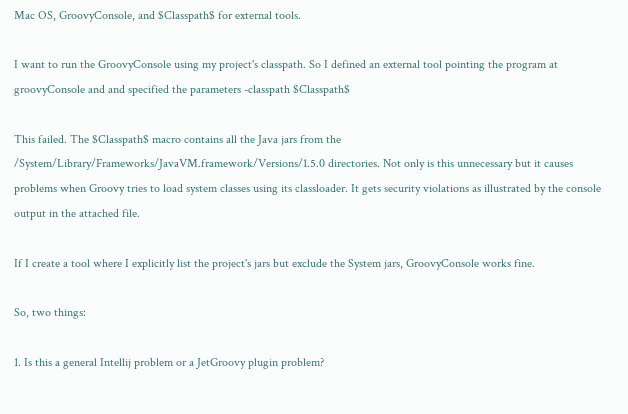Mac OS, GroovyConsole, and $Classpath$ for external tools.

I want to run the GroovyConsole using my project's classpath. So I defined an external tool pointing the program at groovyConsole and and specified the parameters -classpath $Classpath$

This failed. The $Classpath$ macro contains all the Java jars from the /System/Library/Frameworks/JavaVM.framework/Versions/1.5.0 directories. Not only is this unnecessary but it causes problems when Groovy tries to load system classes using its classloader. It gets security violations as illustrated by the console output in the attached file.

If I create a tool where I explicitly list the project's jars but exclude the System jars, GroovyConsole works fine.

So, two things:

1. Is this a general Intellij problem or a JetGroovy plugin problem?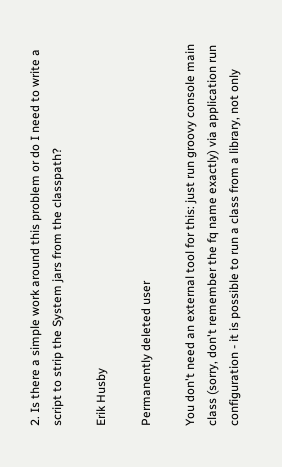2. Is there a simple work around this problem or do I need to write a script to strip the System jars from the classpath?

Erik Husby

Permanently deleted user

You don't need an external tool for this: just run groovy console main class (sorry, don't remember the fq name exactly) via application run configuration - it is possible to run a class from a library, not only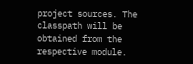project sources. The classpath will be obtained from the respective module.